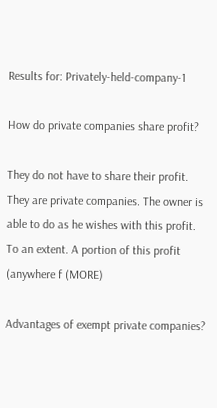Results for: Privately-held-company-1

How do private companies share profit?

They do not have to share their profit. They are private companies. The owner is able to do as he wishes with this profit. To an extent. A portion of this profit (anywhere f (MORE)

Advantages of exempt private companies?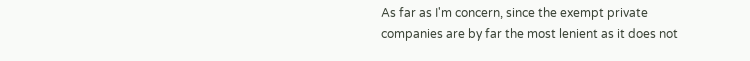As far as I'm concern, since the exempt private companies are by far the most lenient as it does not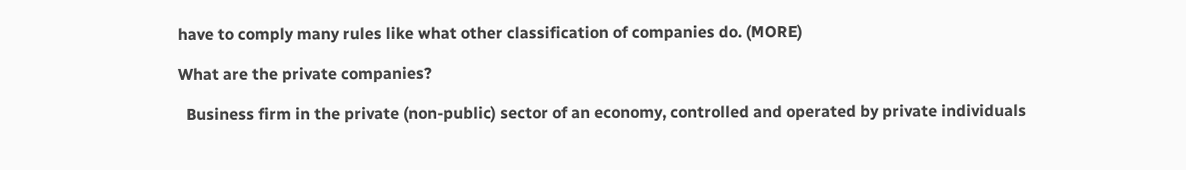have to comply many rules like what other classification of companies do. (MORE)

What are the private companies?

  Business firm in the private (non-public) sector of an economy, controlled and operated by private individuals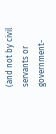(and not by civil servants or government-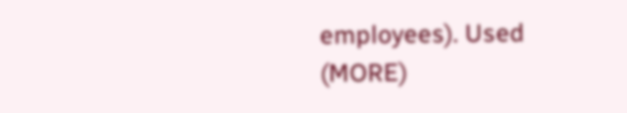employees). Used (MORE)